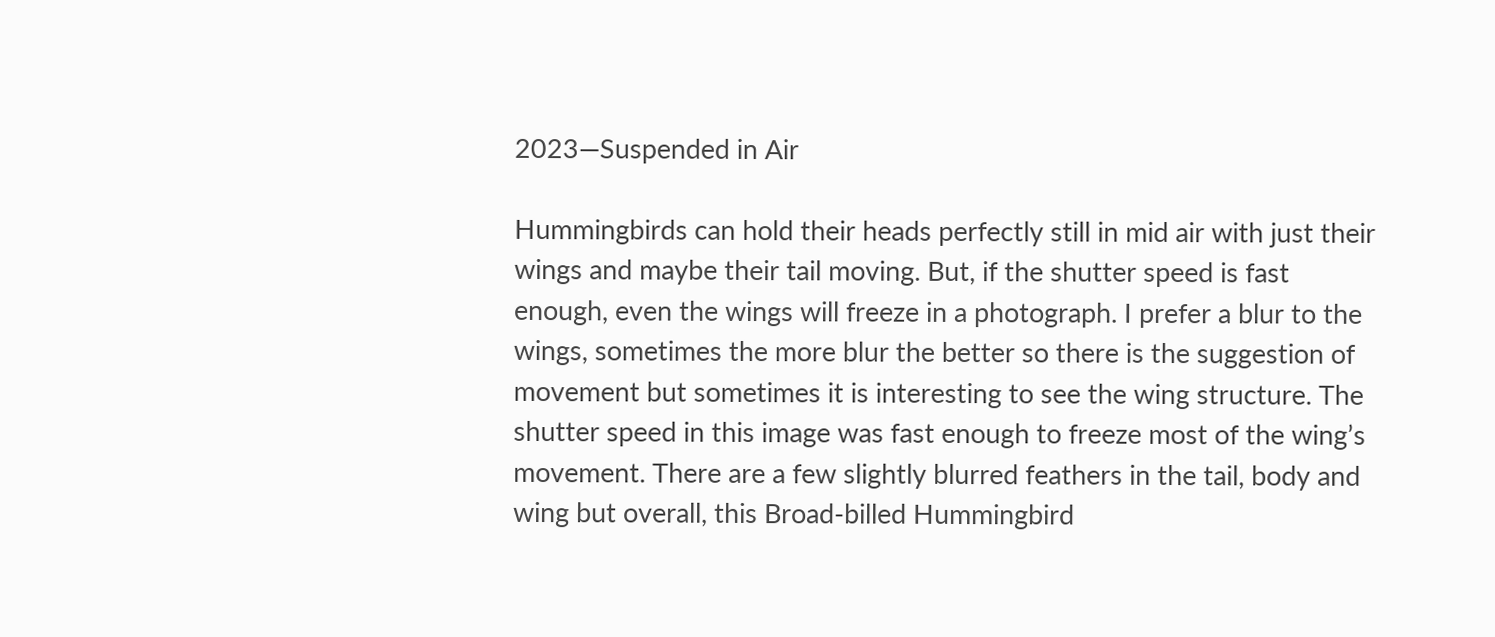2023—Suspended in Air

Hummingbirds can hold their heads perfectly still in mid air with just their wings and maybe their tail moving. But, if the shutter speed is fast enough, even the wings will freeze in a photograph. I prefer a blur to the wings, sometimes the more blur the better so there is the suggestion of movement but sometimes it is interesting to see the wing structure. The shutter speed in this image was fast enough to freeze most of the wing’s movement. There are a few slightly blurred feathers in the tail, body and wing but overall, this Broad-billed Hummingbird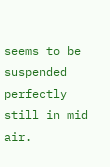seems to be suspended perfectly still in mid air.